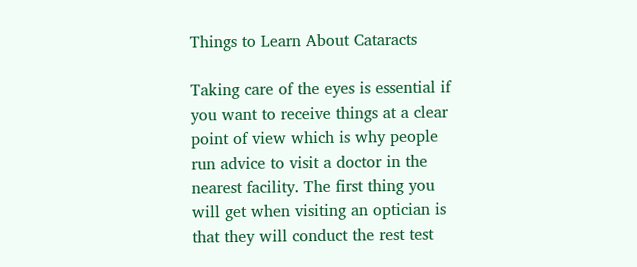Things to Learn About Cataracts

Taking care of the eyes is essential if you want to receive things at a clear point of view which is why people run advice to visit a doctor in the nearest facility. The first thing you will get when visiting an optician is that they will conduct the rest test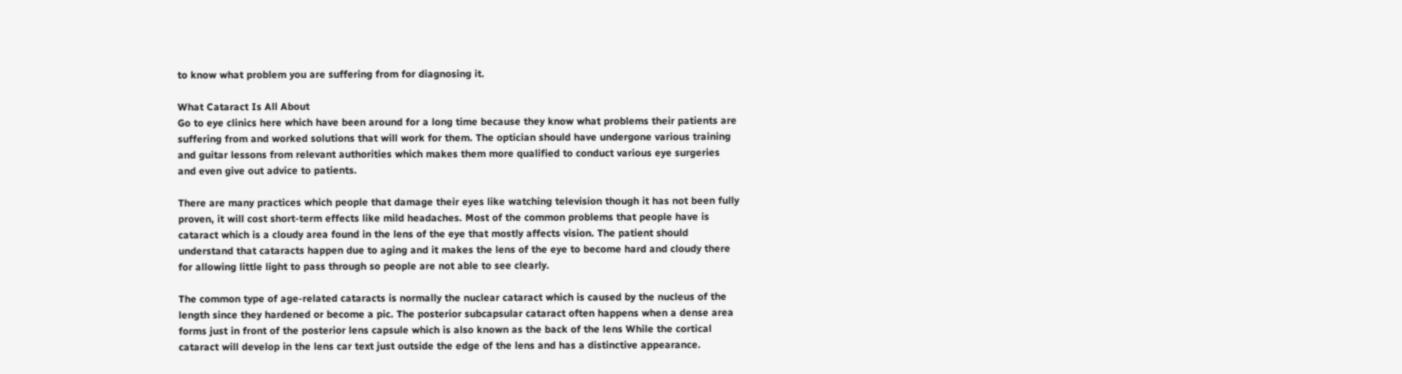to know what problem you are suffering from for diagnosing it.

What Cataract Is All About
Go to eye clinics here which have been around for a long time because they know what problems their patients are suffering from and worked solutions that will work for them. The optician should have undergone various training and guitar lessons from relevant authorities which makes them more qualified to conduct various eye surgeries and even give out advice to patients.

There are many practices which people that damage their eyes like watching television though it has not been fully proven, it will cost short-term effects like mild headaches. Most of the common problems that people have is cataract which is a cloudy area found in the lens of the eye that mostly affects vision. The patient should understand that cataracts happen due to aging and it makes the lens of the eye to become hard and cloudy there for allowing little light to pass through so people are not able to see clearly.

The common type of age-related cataracts is normally the nuclear cataract which is caused by the nucleus of the length since they hardened or become a pic. The posterior subcapsular cataract often happens when a dense area forms just in front of the posterior lens capsule which is also known as the back of the lens While the cortical cataract will develop in the lens car text just outside the edge of the lens and has a distinctive appearance.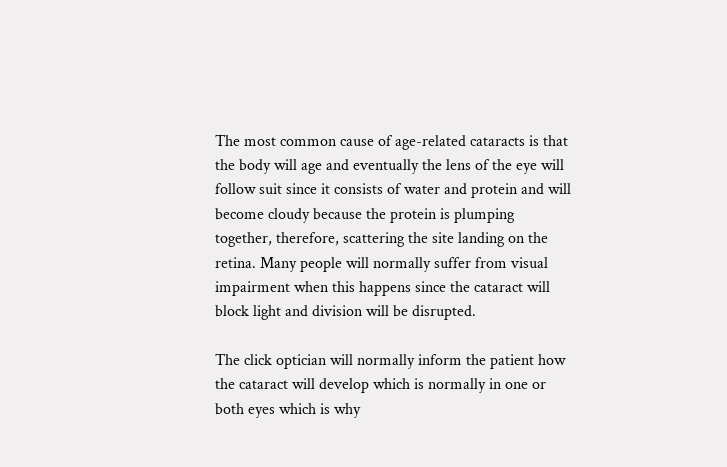The most common cause of age-related cataracts is that the body will age and eventually the lens of the eye will follow suit since it consists of water and protein and will become cloudy because the protein is plumping together, therefore, scattering the site landing on the retina. Many people will normally suffer from visual impairment when this happens since the cataract will block light and division will be disrupted.

The click optician will normally inform the patient how the cataract will develop which is normally in one or both eyes which is why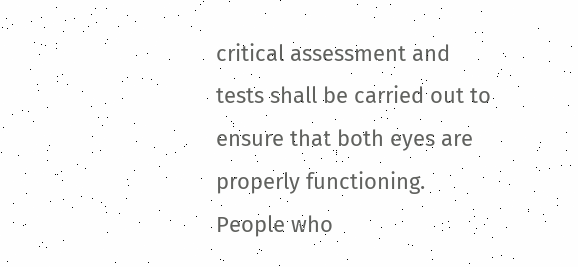critical assessment and tests shall be carried out to ensure that both eyes are properly functioning. People who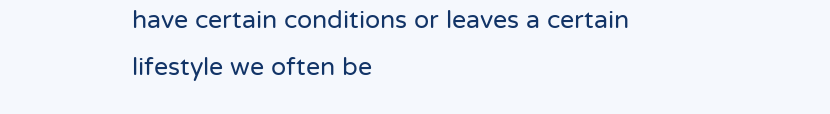have certain conditions or leaves a certain lifestyle we often be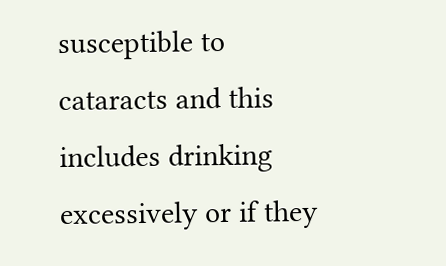susceptible to cataracts and this includes drinking excessively or if they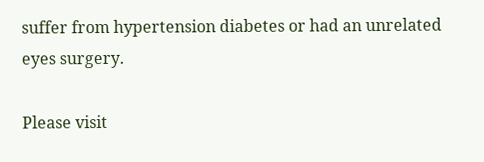suffer from hypertension diabetes or had an unrelated eyes surgery.

Please visit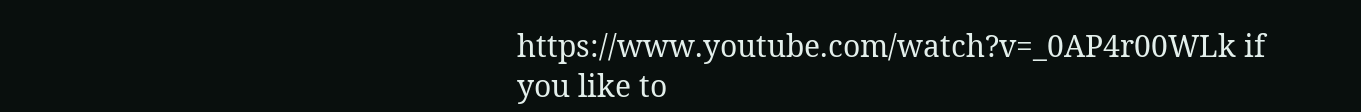https://www.youtube.com/watch?v=_0AP4r00WLk if you like to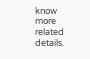know more related details.